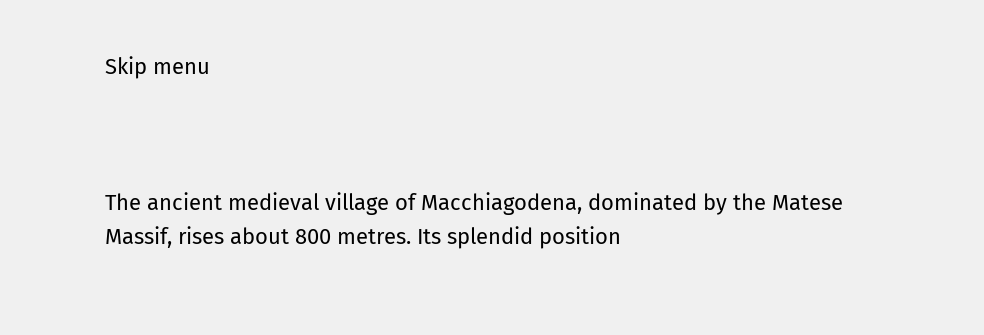Skip menu



The ancient medieval village of Macchiagodena, dominated by the Matese Massif, rises about 800 metres. Its splendid position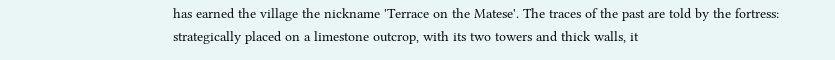has earned the village the nickname 'Terrace on the Matese'. The traces of the past are told by the fortress: strategically placed on a limestone outcrop, with its two towers and thick walls, it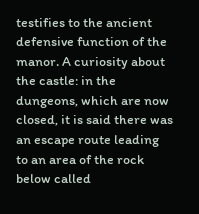testifies to the ancient defensive function of the manor. A curiosity about the castle: in the dungeons, which are now closed, it is said there was an escape route leading to an area of the rock below called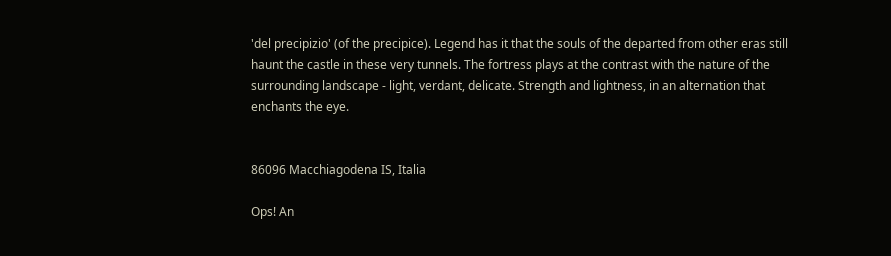'del precipizio' (of the precipice). Legend has it that the souls of the departed from other eras still haunt the castle in these very tunnels. The fortress plays at the contrast with the nature of the surrounding landscape - light, verdant, delicate. Strength and lightness, in an alternation that enchants the eye.


86096 Macchiagodena IS, Italia

Ops! An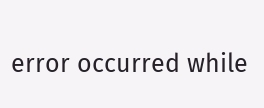error occurred while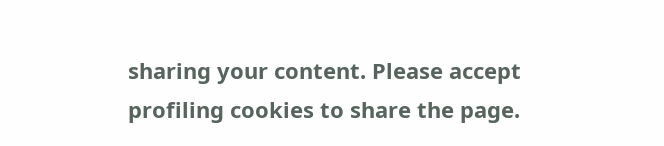sharing your content. Please accept profiling cookies to share the page.